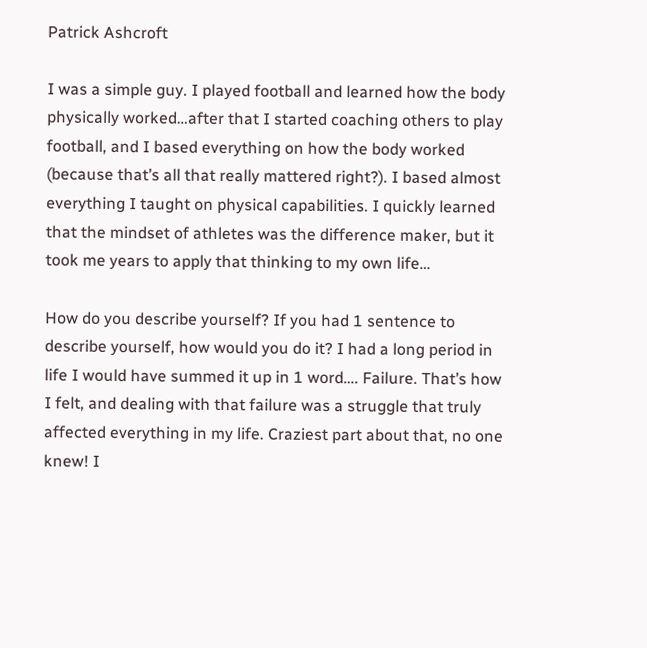Patrick Ashcroft

I was a simple guy. I played football and learned how the body physically worked…after that I started coaching others to play football, and I based everything on how the body worked (because that’s all that really mattered right?). I based almost everything I taught on physical capabilities. I quickly learned that the mindset of athletes was the difference maker, but it took me years to apply that thinking to my own life…

How do you describe yourself? If you had 1 sentence to describe yourself, how would you do it? I had a long period in life I would have summed it up in 1 word…. Failure. That’s how I felt, and dealing with that failure was a struggle that truly affected everything in my life. Craziest part about that, no one knew! I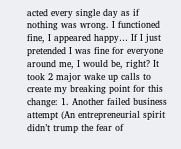acted every single day as if nothing was wrong. I functioned fine, I appeared happy… If I just pretended I was fine for everyone around me, I would be, right? It took 2 major wake up calls to create my breaking point for this change: 1. Another failed business attempt (An entrepreneurial spirit didn’t trump the fear of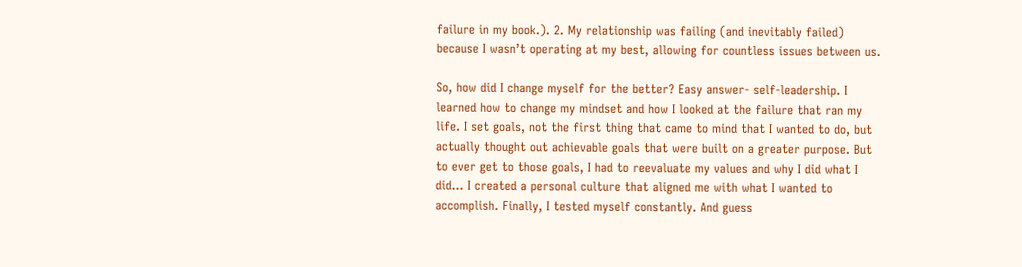failure in my book.). 2. My relationship was failing (and inevitably failed) because I wasn’t operating at my best, allowing for countless issues between us.

So, how did I change myself for the better? Easy answer- self-leadership. I learned how to change my mindset and how I looked at the failure that ran my life. I set goals, not the first thing that came to mind that I wanted to do, but actually thought out achievable goals that were built on a greater purpose. But to ever get to those goals, I had to reevaluate my values and why I did what I did… I created a personal culture that aligned me with what I wanted to accomplish. Finally, I tested myself constantly. And guess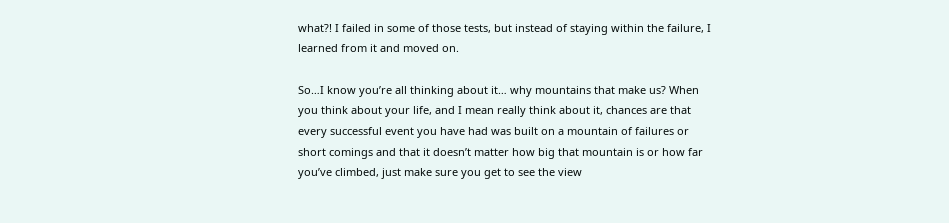what?! I failed in some of those tests, but instead of staying within the failure, I learned from it and moved on.

So…I know you’re all thinking about it… why mountains that make us? When you think about your life, and I mean really think about it, chances are that every successful event you have had was built on a mountain of failures or short comings and that it doesn’t matter how big that mountain is or how far you’ve climbed, just make sure you get to see the view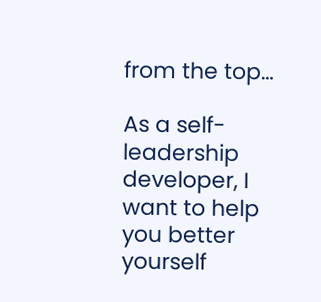from the top…

As a self-leadership developer, I want to help you better yourself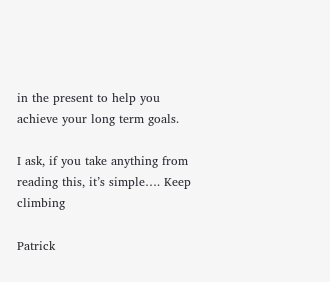in the present to help you achieve your long term goals.

I ask, if you take anything from reading this, it’s simple…. Keep climbing

Patrick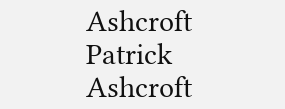Ashcroft
Patrick Ashcroft